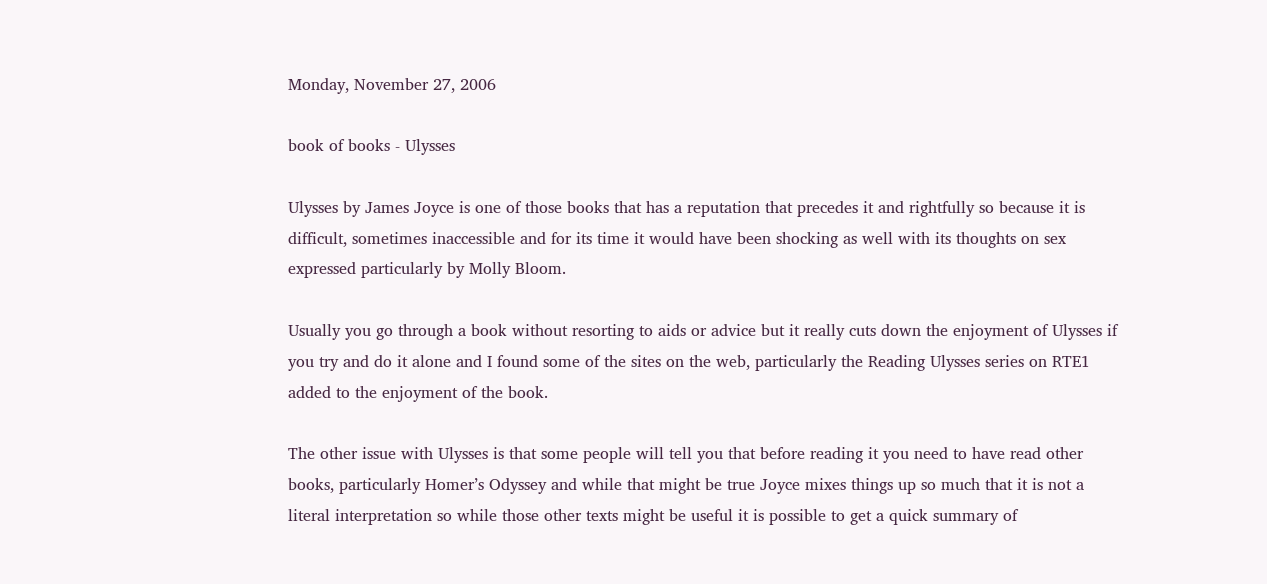Monday, November 27, 2006

book of books - Ulysses

Ulysses by James Joyce is one of those books that has a reputation that precedes it and rightfully so because it is difficult, sometimes inaccessible and for its time it would have been shocking as well with its thoughts on sex expressed particularly by Molly Bloom.

Usually you go through a book without resorting to aids or advice but it really cuts down the enjoyment of Ulysses if you try and do it alone and I found some of the sites on the web, particularly the Reading Ulysses series on RTE1 added to the enjoyment of the book.

The other issue with Ulysses is that some people will tell you that before reading it you need to have read other books, particularly Homer’s Odyssey and while that might be true Joyce mixes things up so much that it is not a literal interpretation so while those other texts might be useful it is possible to get a quick summary of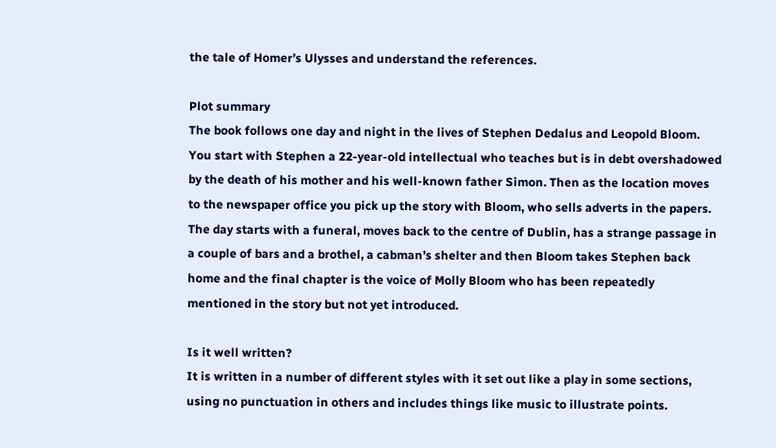the tale of Homer’s Ulysses and understand the references.

Plot summary
The book follows one day and night in the lives of Stephen Dedalus and Leopold Bloom. You start with Stephen a 22-year-old intellectual who teaches but is in debt overshadowed by the death of his mother and his well-known father Simon. Then as the location moves to the newspaper office you pick up the story with Bloom, who sells adverts in the papers. The day starts with a funeral, moves back to the centre of Dublin, has a strange passage in a couple of bars and a brothel, a cabman’s shelter and then Bloom takes Stephen back home and the final chapter is the voice of Molly Bloom who has been repeatedly mentioned in the story but not yet introduced.

Is it well written?
It is written in a number of different styles with it set out like a play in some sections, using no punctuation in others and includes things like music to illustrate points.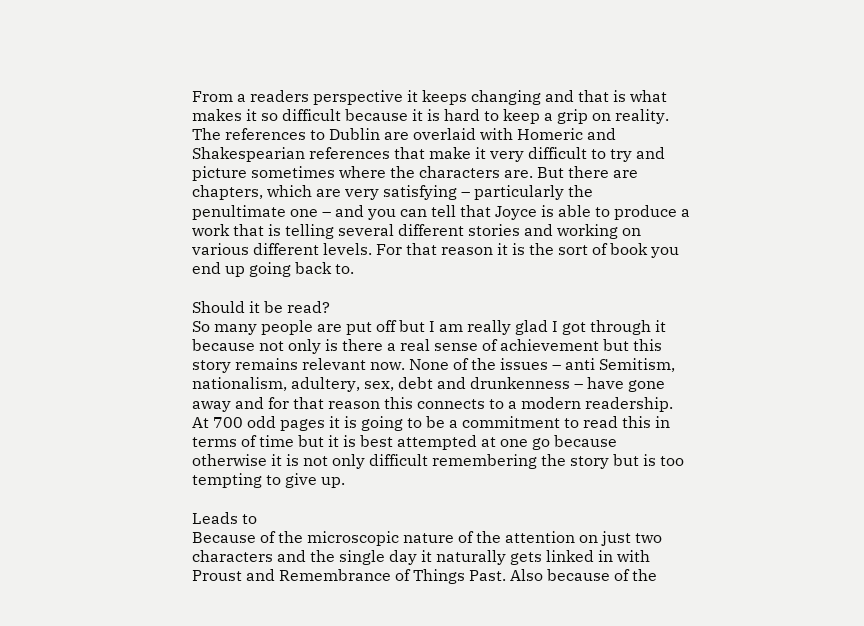From a readers perspective it keeps changing and that is what makes it so difficult because it is hard to keep a grip on reality. The references to Dublin are overlaid with Homeric and Shakespearian references that make it very difficult to try and picture sometimes where the characters are. But there are chapters, which are very satisfying – particularly the penultimate one – and you can tell that Joyce is able to produce a work that is telling several different stories and working on various different levels. For that reason it is the sort of book you end up going back to.

Should it be read?
So many people are put off but I am really glad I got through it because not only is there a real sense of achievement but this story remains relevant now. None of the issues – anti Semitism, nationalism, adultery, sex, debt and drunkenness – have gone away and for that reason this connects to a modern readership. At 700 odd pages it is going to be a commitment to read this in terms of time but it is best attempted at one go because otherwise it is not only difficult remembering the story but is too tempting to give up.

Leads to
Because of the microscopic nature of the attention on just two characters and the single day it naturally gets linked in with Proust and Remembrance of Things Past. Also because of the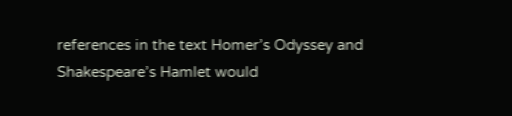references in the text Homer’s Odyssey and Shakespeare’s Hamlet would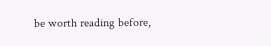be worth reading before,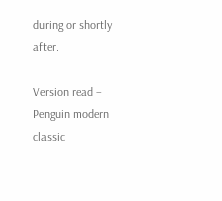during or shortly after.

Version read – Penguin modern classic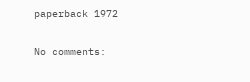paperback 1972

No comments: